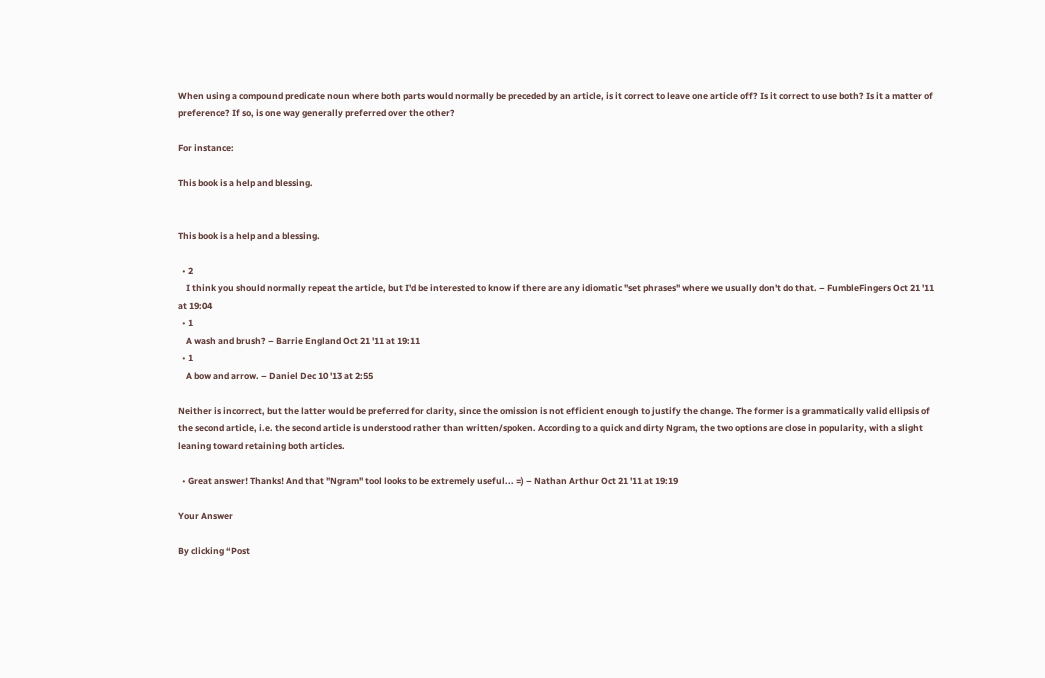When using a compound predicate noun where both parts would normally be preceded by an article, is it correct to leave one article off? Is it correct to use both? Is it a matter of preference? If so, is one way generally preferred over the other?

For instance:

This book is a help and blessing.


This book is a help and a blessing.

  • 2
    I think you should normally repeat the article, but I'd be interested to know if there are any idiomatic "set phrases" where we usually don't do that. – FumbleFingers Oct 21 '11 at 19:04
  • 1
    A wash and brush? – Barrie England Oct 21 '11 at 19:11
  • 1
    A bow and arrow. – Daniel Dec 10 '13 at 2:55

Neither is incorrect, but the latter would be preferred for clarity, since the omission is not efficient enough to justify the change. The former is a grammatically valid ellipsis of the second article, i.e. the second article is understood rather than written/spoken. According to a quick and dirty Ngram, the two options are close in popularity, with a slight leaning toward retaining both articles.

  • Great answer! Thanks! And that "Ngram" tool looks to be extremely useful... =) – Nathan Arthur Oct 21 '11 at 19:19

Your Answer

By clicking “Post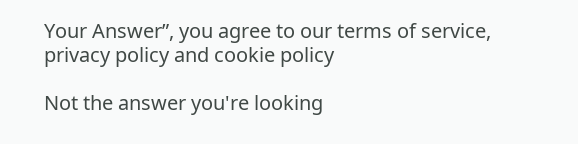Your Answer”, you agree to our terms of service, privacy policy and cookie policy

Not the answer you're looking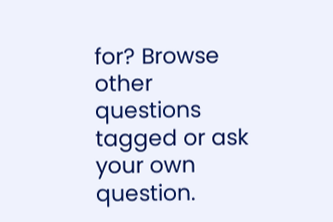for? Browse other questions tagged or ask your own question.